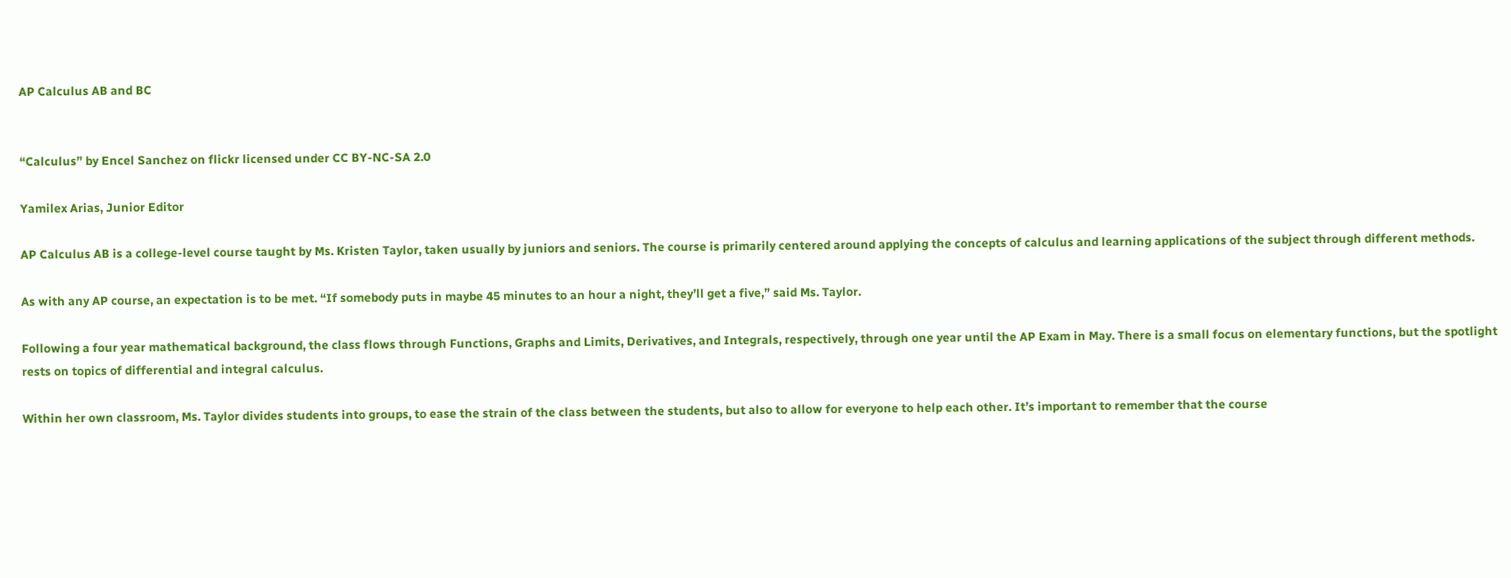AP Calculus AB and BC


“Calculus” by Encel Sanchez on flickr licensed under CC BY-NC-SA 2.0

Yamilex Arias, Junior Editor

AP Calculus AB is a college-level course taught by Ms. Kristen Taylor, taken usually by juniors and seniors. The course is primarily centered around applying the concepts of calculus and learning applications of the subject through different methods.

As with any AP course, an expectation is to be met. “If somebody puts in maybe 45 minutes to an hour a night, they’ll get a five,” said Ms. Taylor.

Following a four year mathematical background, the class flows through Functions, Graphs and Limits, Derivatives, and Integrals, respectively, through one year until the AP Exam in May. There is a small focus on elementary functions, but the spotlight rests on topics of differential and integral calculus.

Within her own classroom, Ms. Taylor divides students into groups, to ease the strain of the class between the students, but also to allow for everyone to help each other. It’s important to remember that the course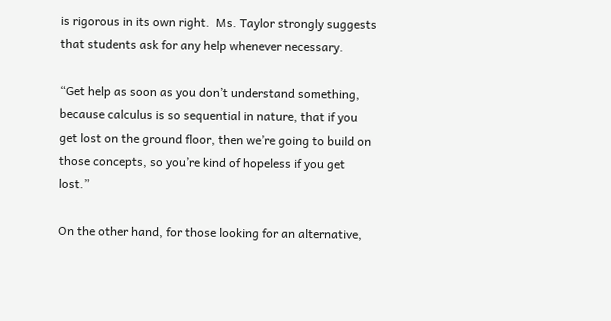is rigorous in its own right.  Ms. Taylor strongly suggests that students ask for any help whenever necessary.

“Get help as soon as you don’t understand something, because calculus is so sequential in nature, that if you get lost on the ground floor, then we’re going to build on those concepts, so you’re kind of hopeless if you get lost.”

On the other hand, for those looking for an alternative,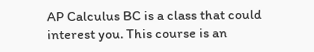AP Calculus BC is a class that could interest you. This course is an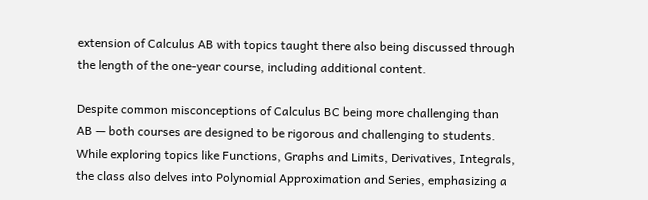extension of Calculus AB with topics taught there also being discussed through the length of the one-year course, including additional content.

Despite common misconceptions of Calculus BC being more challenging than AB — both courses are designed to be rigorous and challenging to students. While exploring topics like Functions, Graphs and Limits, Derivatives, Integrals, the class also delves into Polynomial Approximation and Series, emphasizing a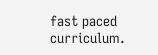fast paced curriculum.